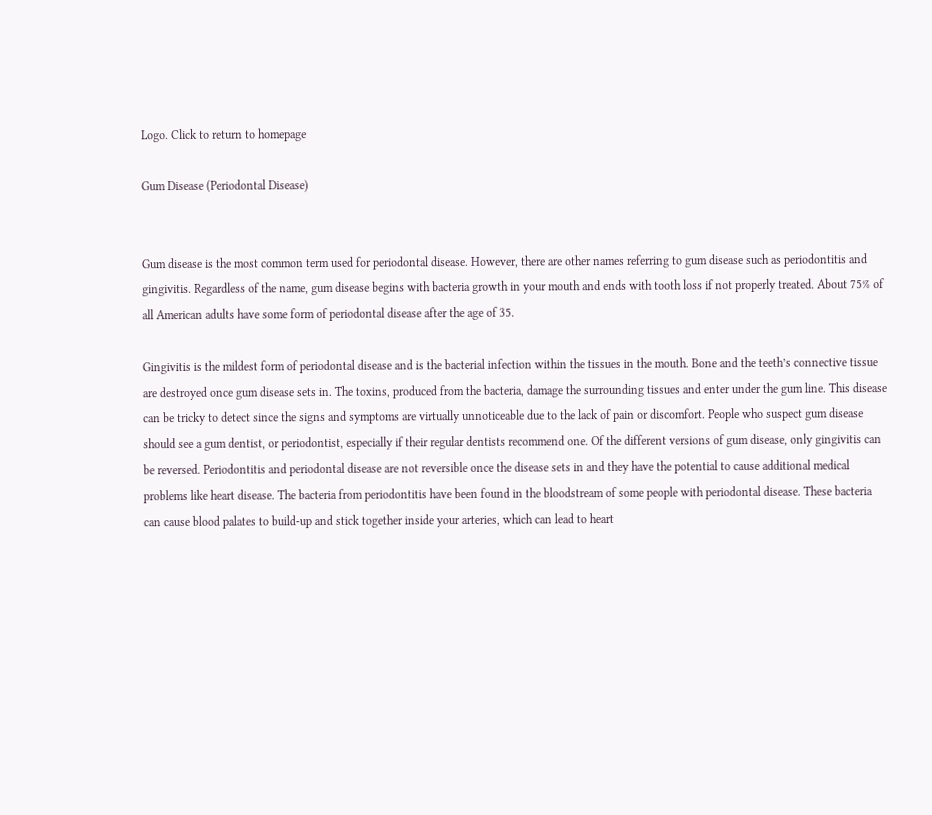Logo. Click to return to homepage

Gum Disease (Periodontal Disease)


Gum disease is the most common term used for periodontal disease. However, there are other names referring to gum disease such as periodontitis and gingivitis. Regardless of the name, gum disease begins with bacteria growth in your mouth and ends with tooth loss if not properly treated. About 75% of all American adults have some form of periodontal disease after the age of 35.

Gingivitis is the mildest form of periodontal disease and is the bacterial infection within the tissues in the mouth. Bone and the teeth’s connective tissue are destroyed once gum disease sets in. The toxins, produced from the bacteria, damage the surrounding tissues and enter under the gum line. This disease can be tricky to detect since the signs and symptoms are virtually unnoticeable due to the lack of pain or discomfort. People who suspect gum disease should see a gum dentist, or periodontist, especially if their regular dentists recommend one. Of the different versions of gum disease, only gingivitis can be reversed. Periodontitis and periodontal disease are not reversible once the disease sets in and they have the potential to cause additional medical problems like heart disease. The bacteria from periodontitis have been found in the bloodstream of some people with periodontal disease. These bacteria can cause blood palates to build-up and stick together inside your arteries, which can lead to heart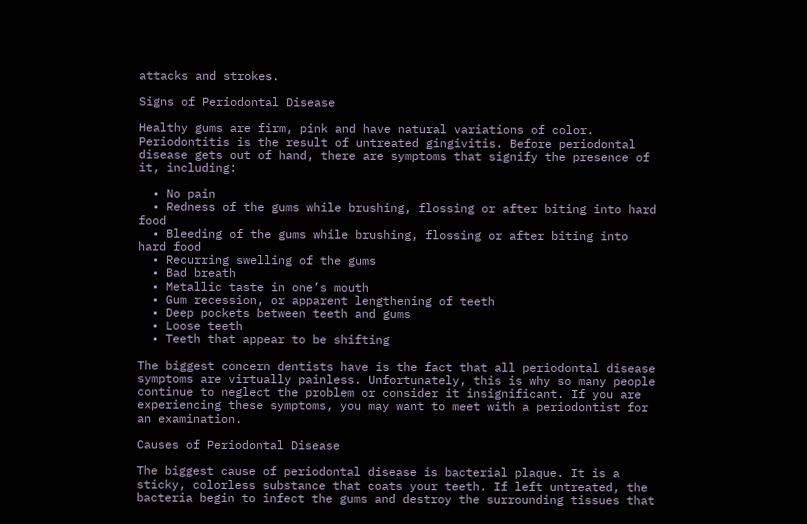attacks and strokes.

Signs of Periodontal Disease

Healthy gums are firm, pink and have natural variations of color. Periodontitis is the result of untreated gingivitis. Before periodontal disease gets out of hand, there are symptoms that signify the presence of it, including:

  • No pain
  • Redness of the gums while brushing, flossing or after biting into hard food
  • Bleeding of the gums while brushing, flossing or after biting into hard food
  • Recurring swelling of the gums
  • Bad breath
  • Metallic taste in one’s mouth
  • Gum recession, or apparent lengthening of teeth
  • Deep pockets between teeth and gums
  • Loose teeth
  • Teeth that appear to be shifting

The biggest concern dentists have is the fact that all periodontal disease symptoms are virtually painless. Unfortunately, this is why so many people continue to neglect the problem or consider it insignificant. If you are experiencing these symptoms, you may want to meet with a periodontist for an examination.

Causes of Periodontal Disease

The biggest cause of periodontal disease is bacterial plaque. It is a sticky, colorless substance that coats your teeth. If left untreated, the bacteria begin to infect the gums and destroy the surrounding tissues that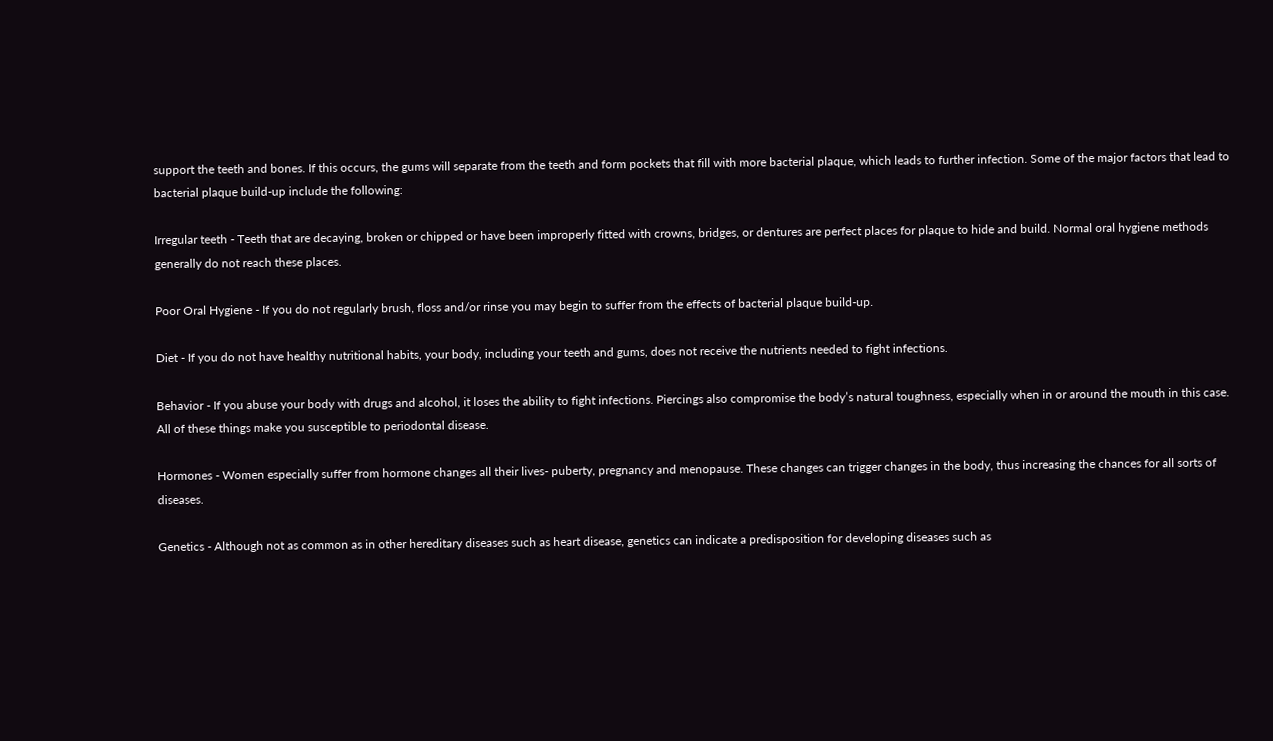support the teeth and bones. If this occurs, the gums will separate from the teeth and form pockets that fill with more bacterial plaque, which leads to further infection. Some of the major factors that lead to bacterial plaque build-up include the following:

Irregular teeth - Teeth that are decaying, broken or chipped or have been improperly fitted with crowns, bridges, or dentures are perfect places for plaque to hide and build. Normal oral hygiene methods generally do not reach these places.

Poor Oral Hygiene - If you do not regularly brush, floss and/or rinse you may begin to suffer from the effects of bacterial plaque build-up.

Diet - If you do not have healthy nutritional habits, your body, including your teeth and gums, does not receive the nutrients needed to fight infections.

Behavior - If you abuse your body with drugs and alcohol, it loses the ability to fight infections. Piercings also compromise the body’s natural toughness, especially when in or around the mouth in this case. All of these things make you susceptible to periodontal disease.

Hormones - Women especially suffer from hormone changes all their lives- puberty, pregnancy and menopause. These changes can trigger changes in the body, thus increasing the chances for all sorts of diseases.

Genetics - Although not as common as in other hereditary diseases such as heart disease, genetics can indicate a predisposition for developing diseases such as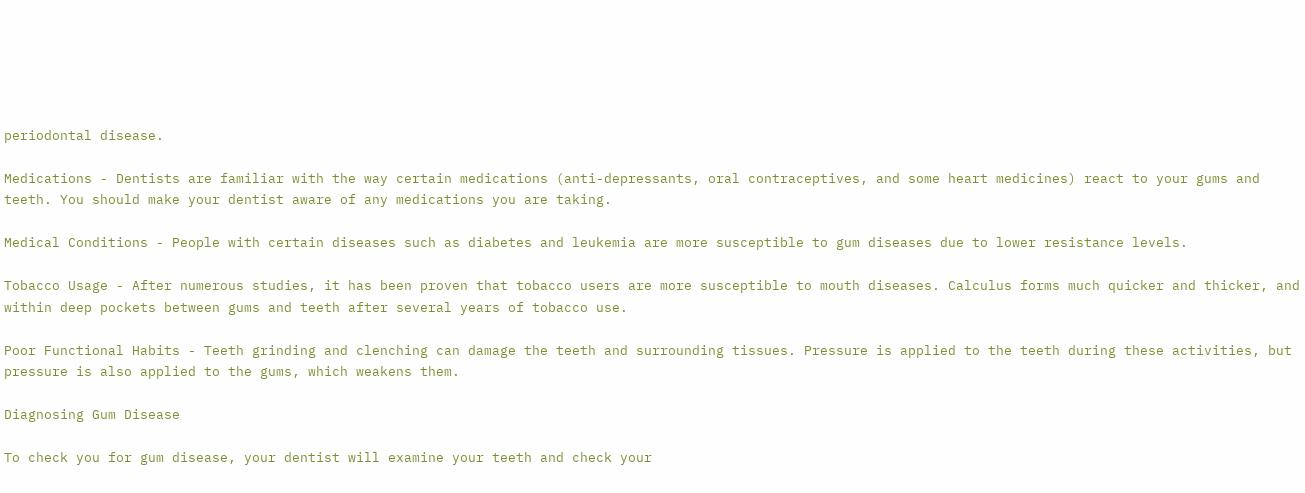periodontal disease.

Medications - Dentists are familiar with the way certain medications (anti-depressants, oral contraceptives, and some heart medicines) react to your gums and teeth. You should make your dentist aware of any medications you are taking.

Medical Conditions - People with certain diseases such as diabetes and leukemia are more susceptible to gum diseases due to lower resistance levels.

Tobacco Usage - After numerous studies, it has been proven that tobacco users are more susceptible to mouth diseases. Calculus forms much quicker and thicker, and within deep pockets between gums and teeth after several years of tobacco use.

Poor Functional Habits - Teeth grinding and clenching can damage the teeth and surrounding tissues. Pressure is applied to the teeth during these activities, but pressure is also applied to the gums, which weakens them.

Diagnosing Gum Disease

To check you for gum disease, your dentist will examine your teeth and check your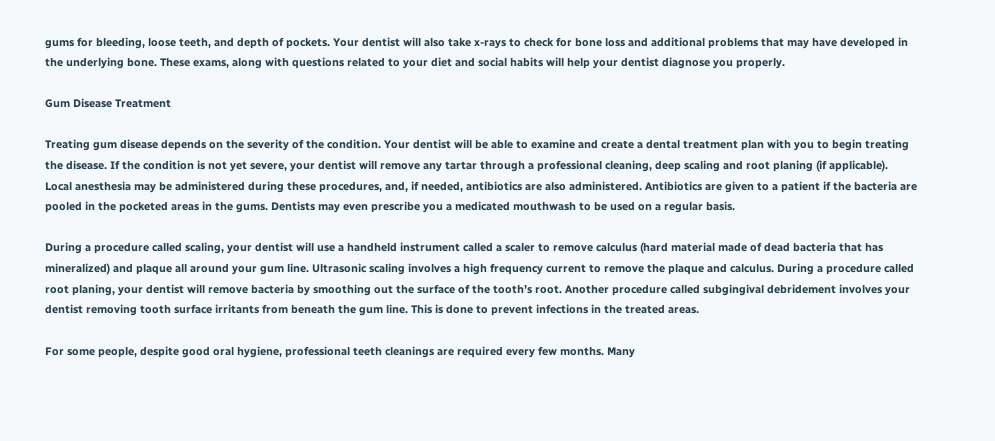gums for bleeding, loose teeth, and depth of pockets. Your dentist will also take x-rays to check for bone loss and additional problems that may have developed in the underlying bone. These exams, along with questions related to your diet and social habits will help your dentist diagnose you properly.

Gum Disease Treatment

Treating gum disease depends on the severity of the condition. Your dentist will be able to examine and create a dental treatment plan with you to begin treating the disease. If the condition is not yet severe, your dentist will remove any tartar through a professional cleaning, deep scaling and root planing (if applicable). Local anesthesia may be administered during these procedures, and, if needed, antibiotics are also administered. Antibiotics are given to a patient if the bacteria are pooled in the pocketed areas in the gums. Dentists may even prescribe you a medicated mouthwash to be used on a regular basis.

During a procedure called scaling, your dentist will use a handheld instrument called a scaler to remove calculus (hard material made of dead bacteria that has mineralized) and plaque all around your gum line. Ultrasonic scaling involves a high frequency current to remove the plaque and calculus. During a procedure called root planing, your dentist will remove bacteria by smoothing out the surface of the tooth’s root. Another procedure called subgingival debridement involves your dentist removing tooth surface irritants from beneath the gum line. This is done to prevent infections in the treated areas.

For some people, despite good oral hygiene, professional teeth cleanings are required every few months. Many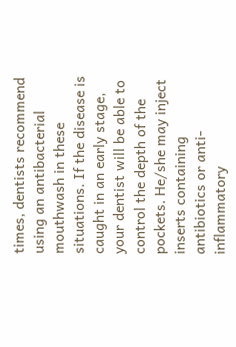times, dentists recommend using an antibacterial mouthwash in these situations. If the disease is caught in an early stage, your dentist will be able to control the depth of the pockets. He/she may inject inserts containing antibiotics or anti-inflammatory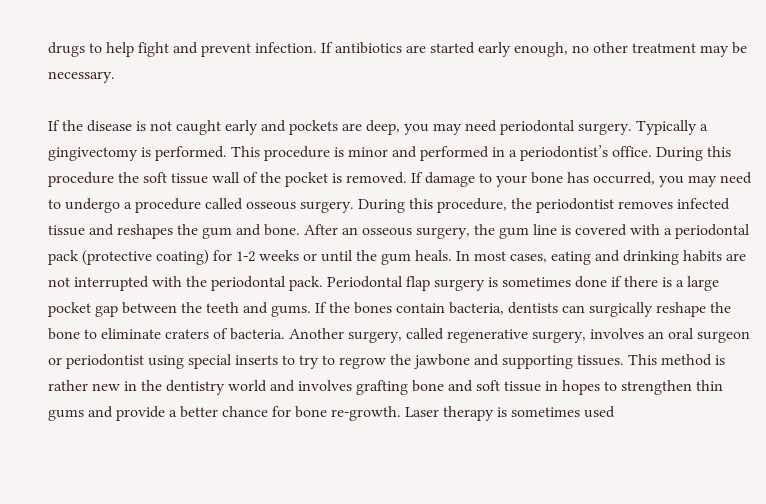drugs to help fight and prevent infection. If antibiotics are started early enough, no other treatment may be necessary.

If the disease is not caught early and pockets are deep, you may need periodontal surgery. Typically a gingivectomy is performed. This procedure is minor and performed in a periodontist’s office. During this procedure the soft tissue wall of the pocket is removed. If damage to your bone has occurred, you may need to undergo a procedure called osseous surgery. During this procedure, the periodontist removes infected tissue and reshapes the gum and bone. After an osseous surgery, the gum line is covered with a periodontal pack (protective coating) for 1-2 weeks or until the gum heals. In most cases, eating and drinking habits are not interrupted with the periodontal pack. Periodontal flap surgery is sometimes done if there is a large pocket gap between the teeth and gums. If the bones contain bacteria, dentists can surgically reshape the bone to eliminate craters of bacteria. Another surgery, called regenerative surgery, involves an oral surgeon or periodontist using special inserts to try to regrow the jawbone and supporting tissues. This method is rather new in the dentistry world and involves grafting bone and soft tissue in hopes to strengthen thin gums and provide a better chance for bone re-growth. Laser therapy is sometimes used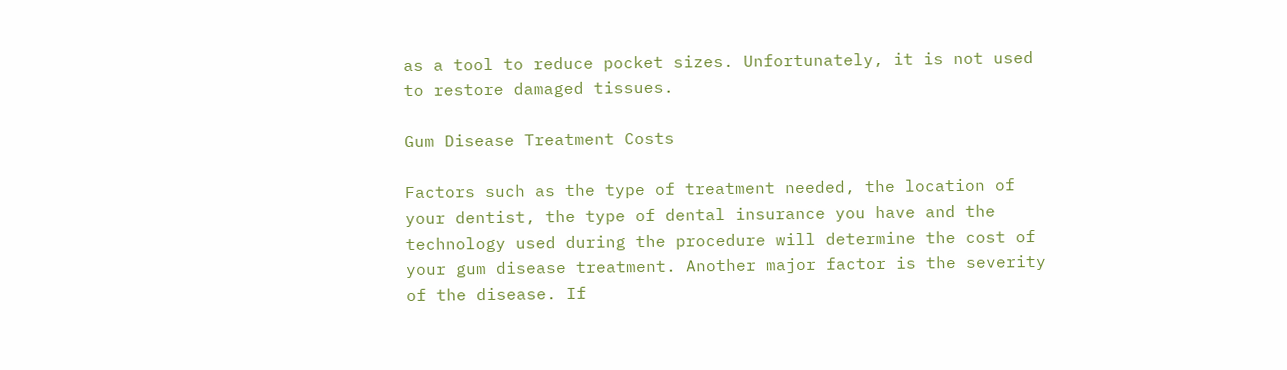as a tool to reduce pocket sizes. Unfortunately, it is not used to restore damaged tissues.

Gum Disease Treatment Costs

Factors such as the type of treatment needed, the location of your dentist, the type of dental insurance you have and the technology used during the procedure will determine the cost of your gum disease treatment. Another major factor is the severity of the disease. If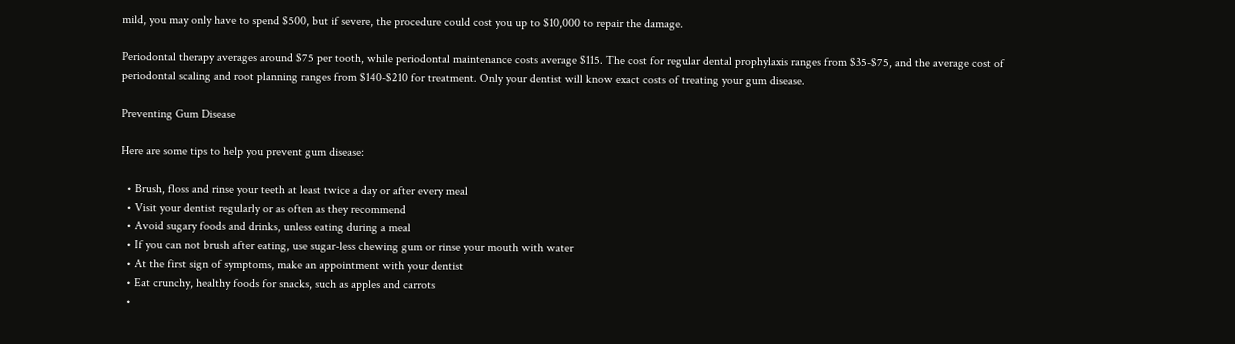mild, you may only have to spend $500, but if severe, the procedure could cost you up to $10,000 to repair the damage.

Periodontal therapy averages around $75 per tooth, while periodontal maintenance costs average $115. The cost for regular dental prophylaxis ranges from $35-$75, and the average cost of periodontal scaling and root planning ranges from $140-$210 for treatment. Only your dentist will know exact costs of treating your gum disease.

Preventing Gum Disease

Here are some tips to help you prevent gum disease:

  • Brush, floss and rinse your teeth at least twice a day or after every meal
  • Visit your dentist regularly or as often as they recommend
  • Avoid sugary foods and drinks, unless eating during a meal
  • If you can not brush after eating, use sugar-less chewing gum or rinse your mouth with water
  • At the first sign of symptoms, make an appointment with your dentist
  • Eat crunchy, healthy foods for snacks, such as apples and carrots
  •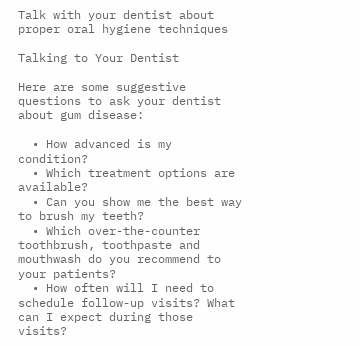Talk with your dentist about proper oral hygiene techniques

Talking to Your Dentist

Here are some suggestive questions to ask your dentist about gum disease:

  • How advanced is my condition?
  • Which treatment options are available?
  • Can you show me the best way to brush my teeth?
  • Which over-the-counter toothbrush, toothpaste and mouthwash do you recommend to your patients?
  • How often will I need to schedule follow-up visits? What can I expect during those visits?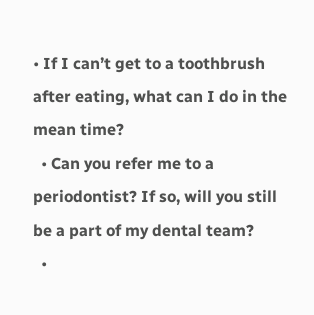• If I can’t get to a toothbrush after eating, what can I do in the mean time?
  • Can you refer me to a periodontist? If so, will you still be a part of my dental team?
  •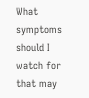What symptoms should I watch for that may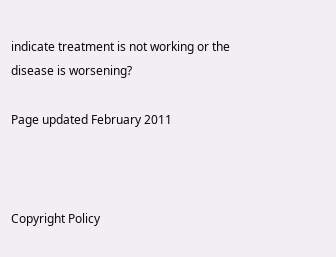indicate treatment is not working or the disease is worsening?

Page updated February 2011



Copyright Policy